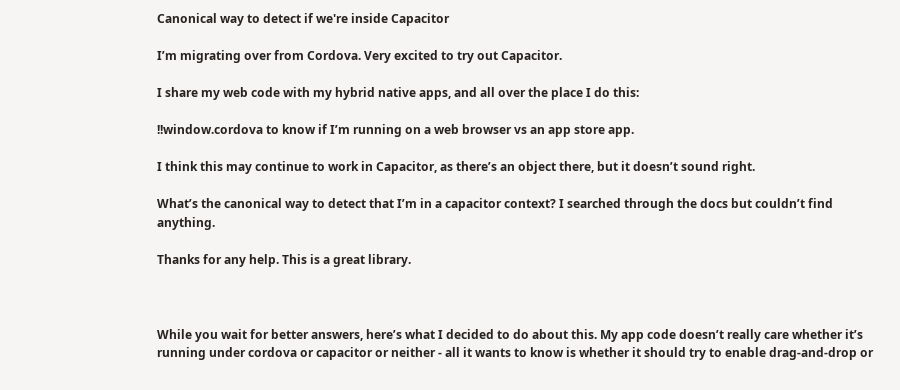Canonical way to detect if we're inside Capacitor

I’m migrating over from Cordova. Very excited to try out Capacitor.

I share my web code with my hybrid native apps, and all over the place I do this:

!!window.cordova to know if I’m running on a web browser vs an app store app.

I think this may continue to work in Capacitor, as there’s an object there, but it doesn’t sound right.

What’s the canonical way to detect that I’m in a capacitor context? I searched through the docs but couldn’t find anything.

Thanks for any help. This is a great library.



While you wait for better answers, here’s what I decided to do about this. My app code doesn’t really care whether it’s running under cordova or capacitor or neither - all it wants to know is whether it should try to enable drag-and-drop or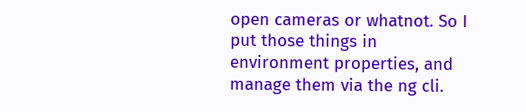open cameras or whatnot. So I put those things in environment properties, and manage them via the ng cli.